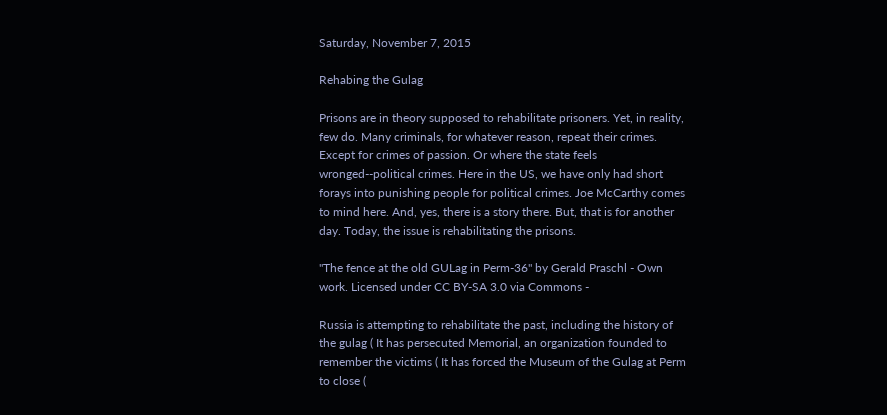Saturday, November 7, 2015

Rehabing the Gulag

Prisons are in theory supposed to rehabilitate prisoners. Yet, in reality, few do. Many criminals, for whatever reason, repeat their crimes. Except for crimes of passion. Or where the state feels wronged--political crimes. Here in the US, we have only had short forays into punishing people for political crimes. Joe McCarthy comes to mind here. And, yes, there is a story there. But, that is for another day. Today, the issue is rehabilitating the prisons.

"The fence at the old GULag in Perm-36" by Gerald Praschl - Own work. Licensed under CC BY-SA 3.0 via Commons -

Russia is attempting to rehabilitate the past, including the history of the gulag ( It has persecuted Memorial, an organization founded to remember the victims ( It has forced the Museum of the Gulag at Perm to close (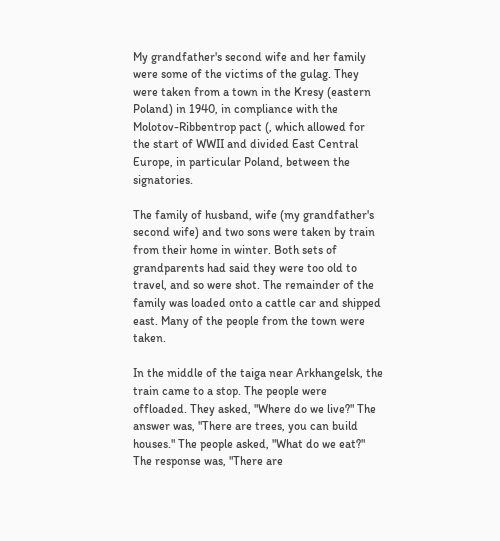My grandfather's second wife and her family were some of the victims of the gulag. They were taken from a town in the Kresy (eastern Poland) in 1940, in compliance with the Molotov-Ribbentrop pact (, which allowed for the start of WWII and divided East Central Europe, in particular Poland, between the signatories.

The family of husband, wife (my grandfather's second wife) and two sons were taken by train from their home in winter. Both sets of grandparents had said they were too old to travel, and so were shot. The remainder of the family was loaded onto a cattle car and shipped east. Many of the people from the town were taken.

In the middle of the taiga near Arkhangelsk, the train came to a stop. The people were offloaded. They asked, "Where do we live?" The answer was, "There are trees, you can build houses." The people asked, "What do we eat?" The response was, "There are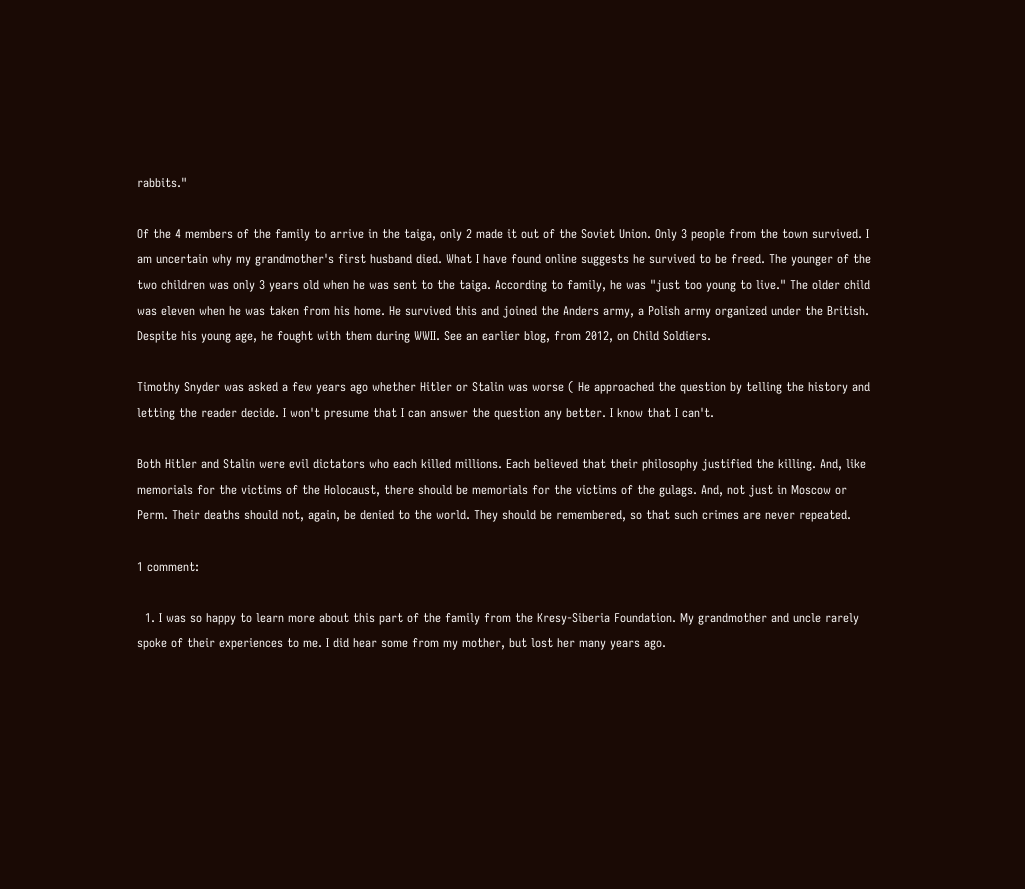rabbits."

Of the 4 members of the family to arrive in the taiga, only 2 made it out of the Soviet Union. Only 3 people from the town survived. I am uncertain why my grandmother's first husband died. What I have found online suggests he survived to be freed. The younger of the two children was only 3 years old when he was sent to the taiga. According to family, he was "just too young to live." The older child was eleven when he was taken from his home. He survived this and joined the Anders army, a Polish army organized under the British. Despite his young age, he fought with them during WWII. See an earlier blog, from 2012, on Child Soldiers.

Timothy Snyder was asked a few years ago whether Hitler or Stalin was worse ( He approached the question by telling the history and letting the reader decide. I won't presume that I can answer the question any better. I know that I can't.

Both Hitler and Stalin were evil dictators who each killed millions. Each believed that their philosophy justified the killing. And, like memorials for the victims of the Holocaust, there should be memorials for the victims of the gulags. And, not just in Moscow or Perm. Their deaths should not, again, be denied to the world. They should be remembered, so that such crimes are never repeated.

1 comment:

  1. I was so happy to learn more about this part of the family from the Kresy-Siberia Foundation. My grandmother and uncle rarely spoke of their experiences to me. I did hear some from my mother, but lost her many years ago.